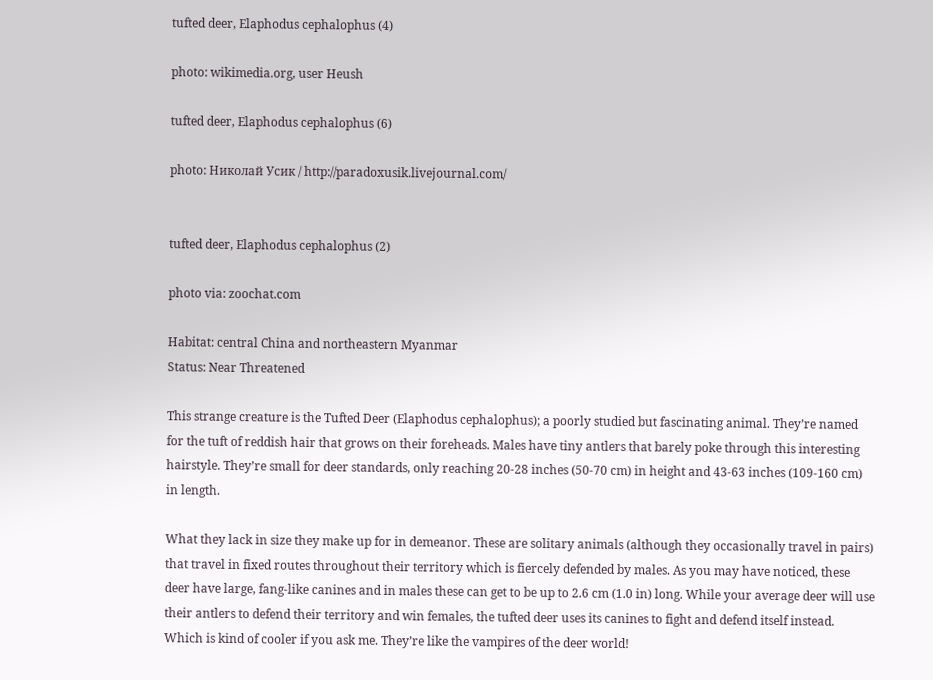tufted deer, Elaphodus cephalophus (4)

photo: wikimedia.org, user Heush

tufted deer, Elaphodus cephalophus (6)

photo: Николай Усик / http://paradoxusik.livejournal.com/


tufted deer, Elaphodus cephalophus (2)

photo via: zoochat.com

Habitat: central China and northeastern Myanmar
Status: Near Threatened

This strange creature is the Tufted Deer (Elaphodus cephalophus); a poorly studied but fascinating animal. They’re named for the tuft of reddish hair that grows on their foreheads. Males have tiny antlers that barely poke through this interesting hairstyle. They’re small for deer standards, only reaching 20-28 inches (50-70 cm) in height and 43-63 inches (109-160 cm) in length.

What they lack in size they make up for in demeanor. These are solitary animals (although they occasionally travel in pairs) that travel in fixed routes throughout their territory which is fiercely defended by males. As you may have noticed, these deer have large, fang-like canines and in males these can get to be up to 2.6 cm (1.0 in) long. While your average deer will use their antlers to defend their territory and win females, the tufted deer uses its canines to fight and defend itself instead. Which is kind of cooler if you ask me. They’re like the vampires of the deer world!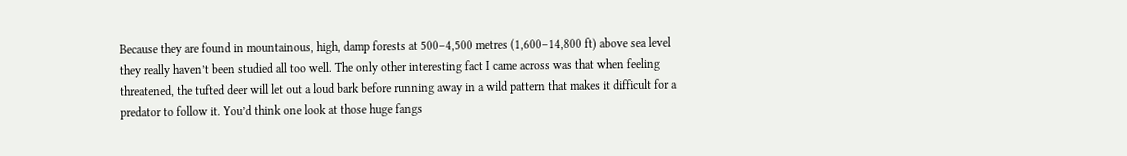Because they are found in mountainous, high, damp forests at 500–4,500 metres (1,600–14,800 ft) above sea level they really haven’t been studied all too well. The only other interesting fact I came across was that when feeling threatened, the tufted deer will let out a loud bark before running away in a wild pattern that makes it difficult for a predator to follow it. You’d think one look at those huge fangs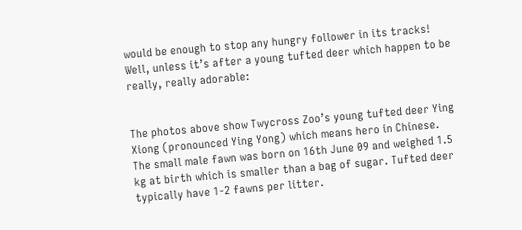would be enough to stop any hungry follower in its tracks! Well, unless it’s after a young tufted deer which happen to be really, really adorable:


The photos above show Twycross Zoo’s young tufted deer Ying Xiong (pronounced Ying Yong) which means hero in Chinese. The small male fawn was born on 16th June 09 and weighed 1.5 kg at birth which is smaller than a bag of sugar. Tufted deer typically have 1-2 fawns per litter.